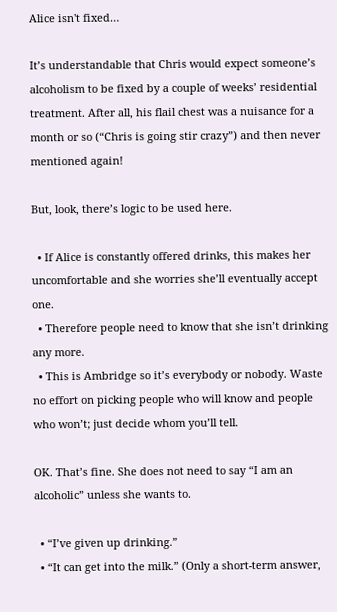Alice isn't fixed…

It’s understandable that Chris would expect someone’s alcoholism to be fixed by a couple of weeks’ residential treatment. After all, his flail chest was a nuisance for a month or so (“Chris is going stir crazy”) and then never mentioned again!

But, look, there’s logic to be used here.

  • If Alice is constantly offered drinks, this makes her uncomfortable and she worries she’ll eventually accept one.
  • Therefore people need to know that she isn’t drinking any more.
  • This is Ambridge so it’s everybody or nobody. Waste no effort on picking people who will know and people who won’t; just decide whom you’ll tell.

OK. That’s fine. She does not need to say “I am an alcoholic” unless she wants to.

  • “I’ve given up drinking.”
  • “It can get into the milk.” (Only a short-term answer,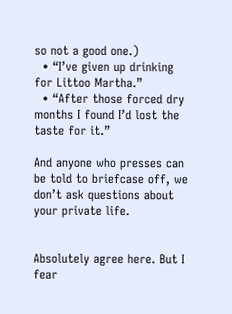so not a good one.)
  • “I’ve given up drinking for Littoo Martha.”
  • “After those forced dry months I found I’d lost the taste for it.”

And anyone who presses can be told to briefcase off, we don’t ask questions about your private life.


Absolutely agree here. But I fear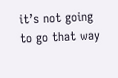it’s not going to go that way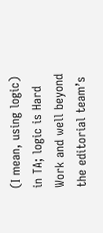(I mean, using logic) in TA; logic is Hard Work and well beyond the editorial team’s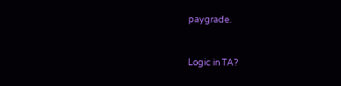paygrade.


Logic in TA?